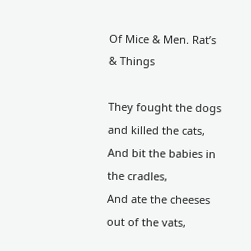Of Mice & Men. Rat’s & Things

They fought the dogs and killed the cats,
And bit the babies in the cradles,
And ate the cheeses out of the vats,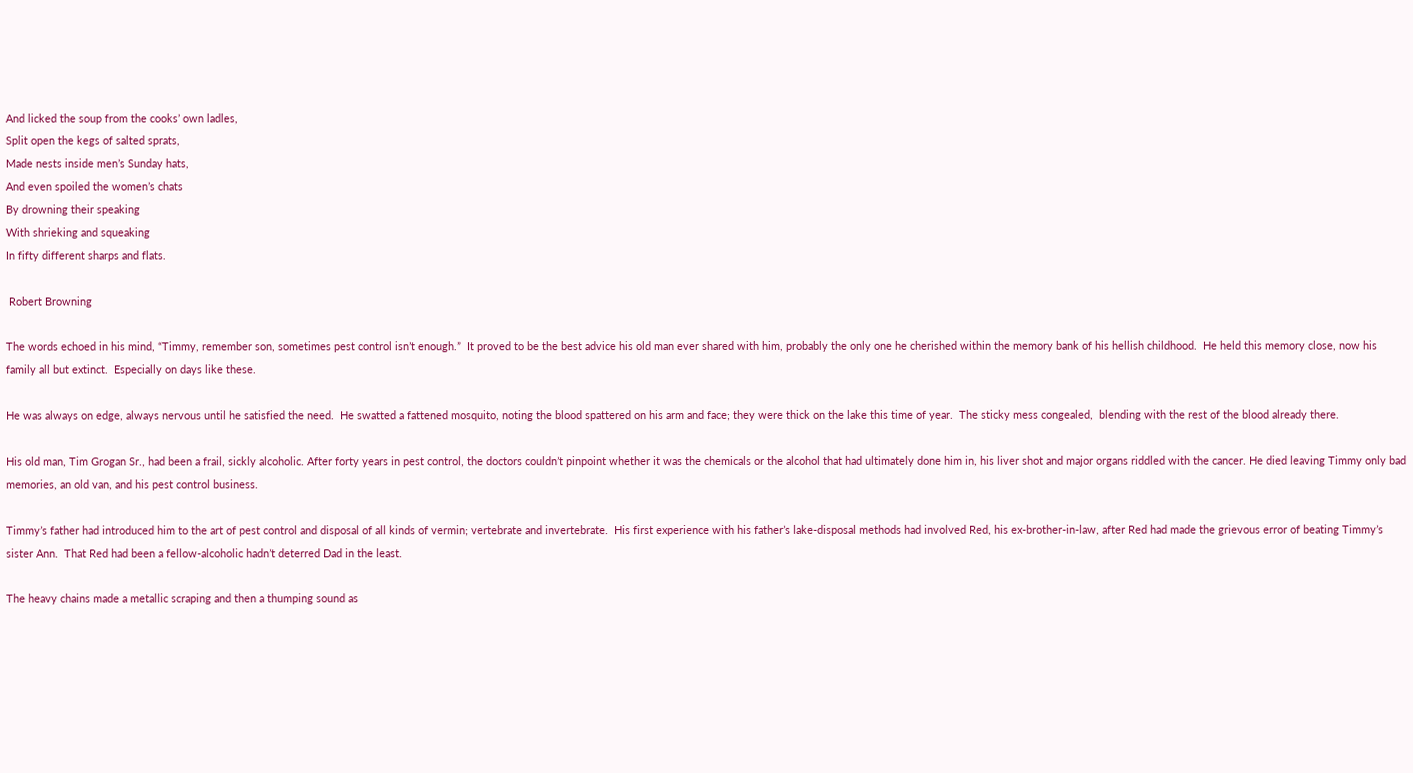And licked the soup from the cooks’ own ladles,
Split open the kegs of salted sprats,
Made nests inside men’s Sunday hats,
And even spoiled the women’s chats
By drowning their speaking
With shrieking and squeaking
In fifty different sharps and flats.

 Robert Browning

The words echoed in his mind, “Timmy, remember son, sometimes pest control isn’t enough.”  It proved to be the best advice his old man ever shared with him, probably the only one he cherished within the memory bank of his hellish childhood.  He held this memory close, now his family all but extinct.  Especially on days like these.

He was always on edge, always nervous until he satisfied the need.  He swatted a fattened mosquito, noting the blood spattered on his arm and face; they were thick on the lake this time of year.  The sticky mess congealed,  blending with the rest of the blood already there.

His old man, Tim Grogan Sr., had been a frail, sickly alcoholic. After forty years in pest control, the doctors couldn’t pinpoint whether it was the chemicals or the alcohol that had ultimately done him in, his liver shot and major organs riddled with the cancer. He died leaving Timmy only bad memories, an old van, and his pest control business.

Timmy’s father had introduced him to the art of pest control and disposal of all kinds of vermin; vertebrate and invertebrate.  His first experience with his father’s lake-disposal methods had involved Red, his ex-brother-in-law, after Red had made the grievous error of beating Timmy’s sister Ann.  That Red had been a fellow-alcoholic hadn’t deterred Dad in the least.

The heavy chains made a metallic scraping and then a thumping sound as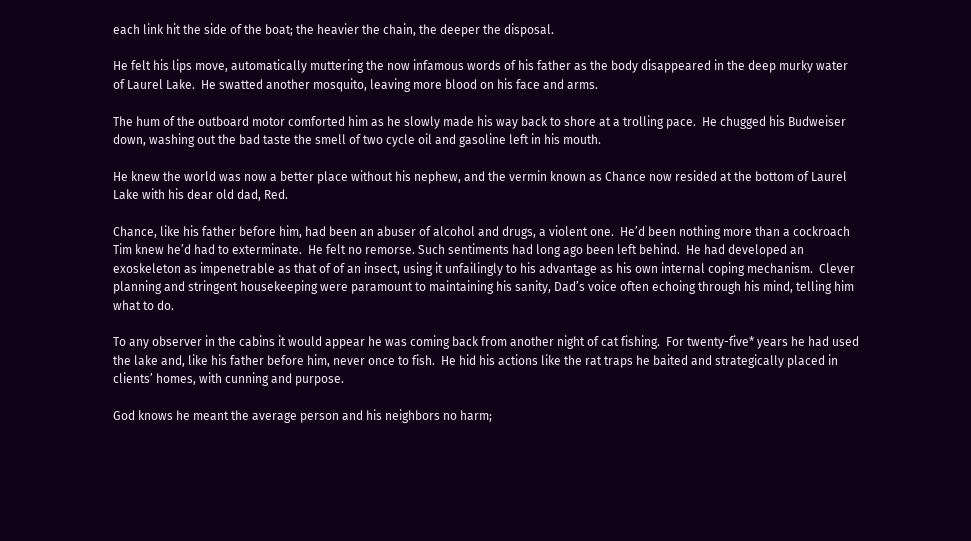each link hit the side of the boat; the heavier the chain, the deeper the disposal.

He felt his lips move, automatically muttering the now infamous words of his father as the body disappeared in the deep murky water of Laurel Lake.  He swatted another mosquito, leaving more blood on his face and arms.

The hum of the outboard motor comforted him as he slowly made his way back to shore at a trolling pace.  He chugged his Budweiser down, washing out the bad taste the smell of two cycle oil and gasoline left in his mouth.

He knew the world was now a better place without his nephew, and the vermin known as Chance now resided at the bottom of Laurel Lake with his dear old dad, Red.

Chance, like his father before him, had been an abuser of alcohol and drugs, a violent one.  He’d been nothing more than a cockroach Tim knew he’d had to exterminate.  He felt no remorse. Such sentiments had long ago been left behind.  He had developed an exoskeleton as impenetrable as that of of an insect, using it unfailingly to his advantage as his own internal coping mechanism.  Clever planning and stringent housekeeping were paramount to maintaining his sanity, Dad’s voice often echoing through his mind, telling him what to do.

To any observer in the cabins it would appear he was coming back from another night of cat fishing.  For twenty-five* years he had used the lake and, like his father before him, never once to fish.  He hid his actions like the rat traps he baited and strategically placed in clients’ homes, with cunning and purpose.

God knows he meant the average person and his neighbors no harm;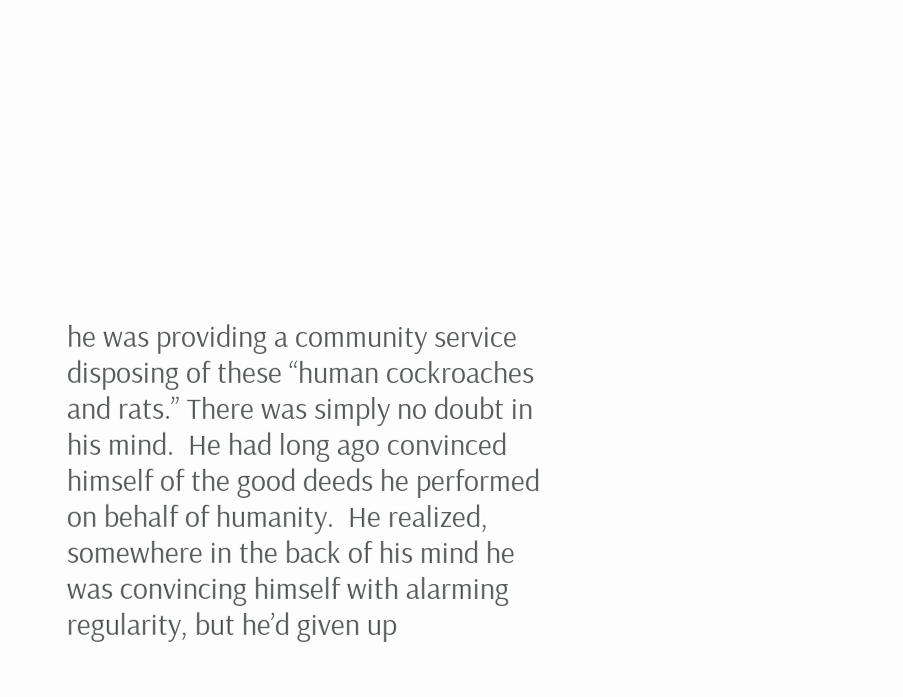he was providing a community service disposing of these “human cockroaches and rats.” There was simply no doubt in his mind.  He had long ago convinced himself of the good deeds he performed on behalf of humanity.  He realized, somewhere in the back of his mind he was convincing himself with alarming regularity, but he’d given up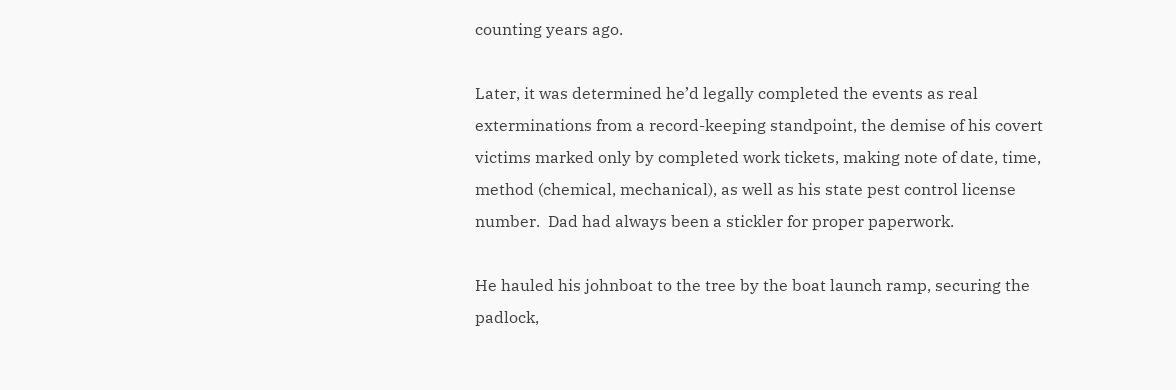counting years ago.

Later, it was determined he’d legally completed the events as real exterminations from a record-keeping standpoint, the demise of his covert victims marked only by completed work tickets, making note of date, time, method (chemical, mechanical), as well as his state pest control license number.  Dad had always been a stickler for proper paperwork.

He hauled his johnboat to the tree by the boat launch ramp, securing the padlock,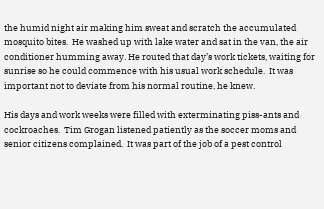the humid night air making him sweat and scratch the accumulated mosquito bites.  He washed up with lake water and sat in the van, the air conditioner humming away. He routed that day’s work tickets, waiting for sunrise so he could commence with his usual work schedule.  It was important not to deviate from his normal routine, he knew.

His days and work weeks were filled with exterminating piss-ants and cockroaches.  Tim Grogan listened patiently as the soccer moms and senior citizens complained.  It was part of the job of a pest control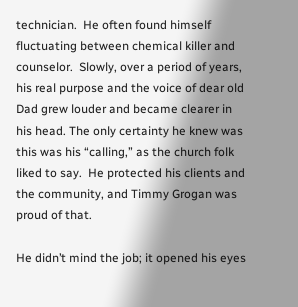technician.  He often found himself fluctuating between chemical killer and counselor.  Slowly, over a period of years, his real purpose and the voice of dear old Dad grew louder and became clearer in his head. The only certainty he knew was this was his “calling,” as the church folk liked to say.  He protected his clients and the community, and Timmy Grogan was proud of that.

He didn’t mind the job; it opened his eyes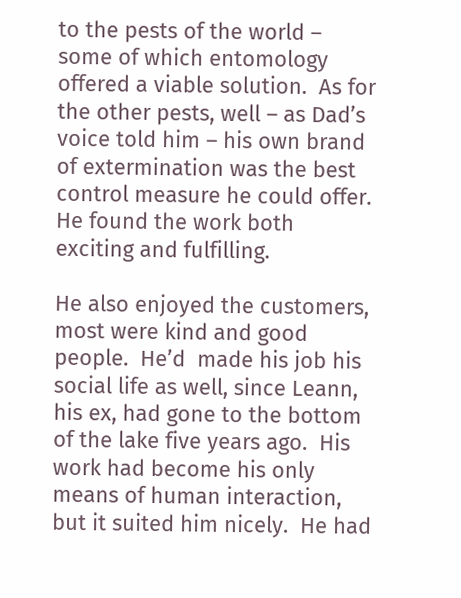to the pests of the world – some of which entomology offered a viable solution.  As for the other pests, well – as Dad’s voice told him – his own brand of extermination was the best control measure he could offer.  He found the work both exciting and fulfilling.

He also enjoyed the customers, most were kind and good people.  He’d  made his job his social life as well, since Leann, his ex, had gone to the bottom of the lake five years ago.  His work had become his only means of human interaction, but it suited him nicely.  He had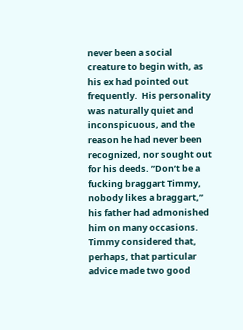never been a social creature to begin with, as his ex had pointed out frequently.  His personality was naturally quiet and inconspicuous, and the reason he had never been recognized, nor sought out for his deeds. ”Don’t be a fucking braggart Timmy, nobody likes a braggart,” his father had admonished him on many occasions.  Timmy considered that, perhaps, that particular advice made two good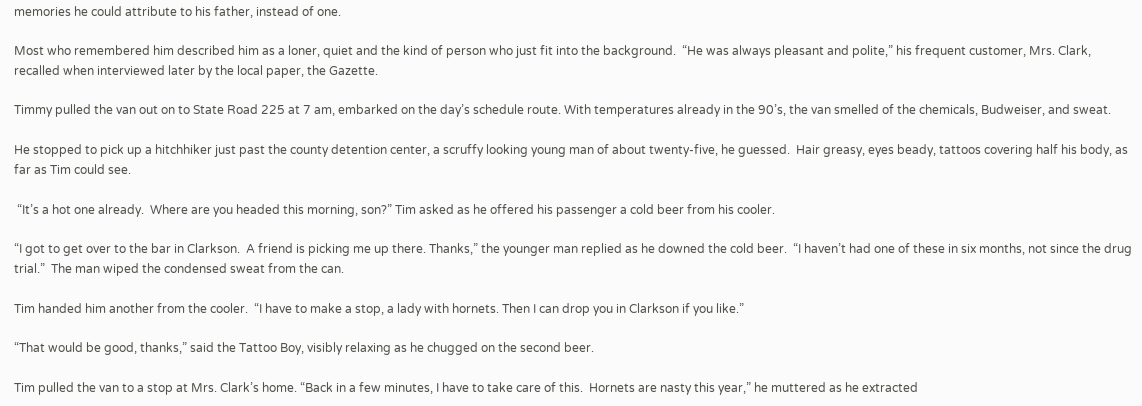memories he could attribute to his father, instead of one.

Most who remembered him described him as a loner, quiet and the kind of person who just fit into the background.  “He was always pleasant and polite,” his frequent customer, Mrs. Clark, recalled when interviewed later by the local paper, the Gazette.

Timmy pulled the van out on to State Road 225 at 7 am, embarked on the day’s schedule route. With temperatures already in the 90’s, the van smelled of the chemicals, Budweiser, and sweat.

He stopped to pick up a hitchhiker just past the county detention center, a scruffy looking young man of about twenty-five, he guessed.  Hair greasy, eyes beady, tattoos covering half his body, as far as Tim could see.

 “It’s a hot one already.  Where are you headed this morning, son?” Tim asked as he offered his passenger a cold beer from his cooler.

“I got to get over to the bar in Clarkson.  A friend is picking me up there. Thanks,” the younger man replied as he downed the cold beer.  “I haven’t had one of these in six months, not since the drug trial.”  The man wiped the condensed sweat from the can.

Tim handed him another from the cooler.  “I have to make a stop, a lady with hornets. Then I can drop you in Clarkson if you like.”

“That would be good, thanks,” said the Tattoo Boy, visibly relaxing as he chugged on the second beer.

Tim pulled the van to a stop at Mrs. Clark’s home. “Back in a few minutes, I have to take care of this.  Hornets are nasty this year,” he muttered as he extracted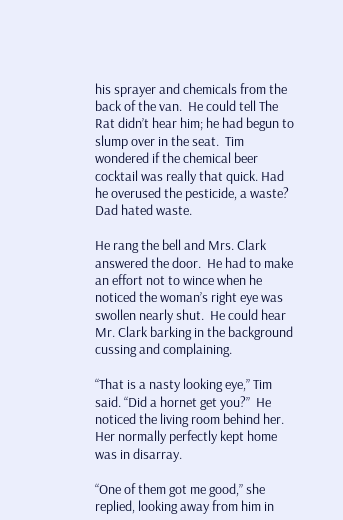his sprayer and chemicals from the back of the van.  He could tell The Rat didn’t hear him; he had begun to slump over in the seat.  Tim wondered if the chemical beer cocktail was really that quick. Had he overused the pesticide, a waste?  Dad hated waste.

He rang the bell and Mrs. Clark answered the door.  He had to make an effort not to wince when he noticed the woman’s right eye was swollen nearly shut.  He could hear Mr. Clark barking in the background cussing and complaining.

“That is a nasty looking eye,” Tim said. “Did a hornet get you?”  He noticed the living room behind her.  Her normally perfectly kept home was in disarray.

“One of them got me good,” she replied, looking away from him in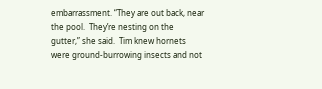embarrassment. “They are out back, near the pool.  They’re nesting on the gutter,” she said.  Tim knew hornets were ground-burrowing insects and not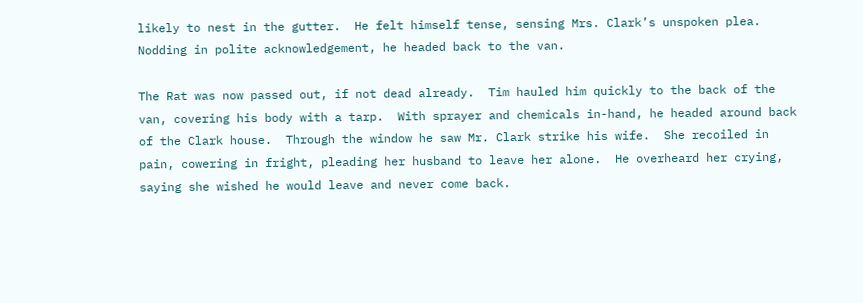likely to nest in the gutter.  He felt himself tense, sensing Mrs. Clark’s unspoken plea.  Nodding in polite acknowledgement, he headed back to the van.

The Rat was now passed out, if not dead already.  Tim hauled him quickly to the back of the van, covering his body with a tarp.  With sprayer and chemicals in-hand, he headed around back of the Clark house.  Through the window he saw Mr. Clark strike his wife.  She recoiled in pain, cowering in fright, pleading her husband to leave her alone.  He overheard her crying, saying she wished he would leave and never come back.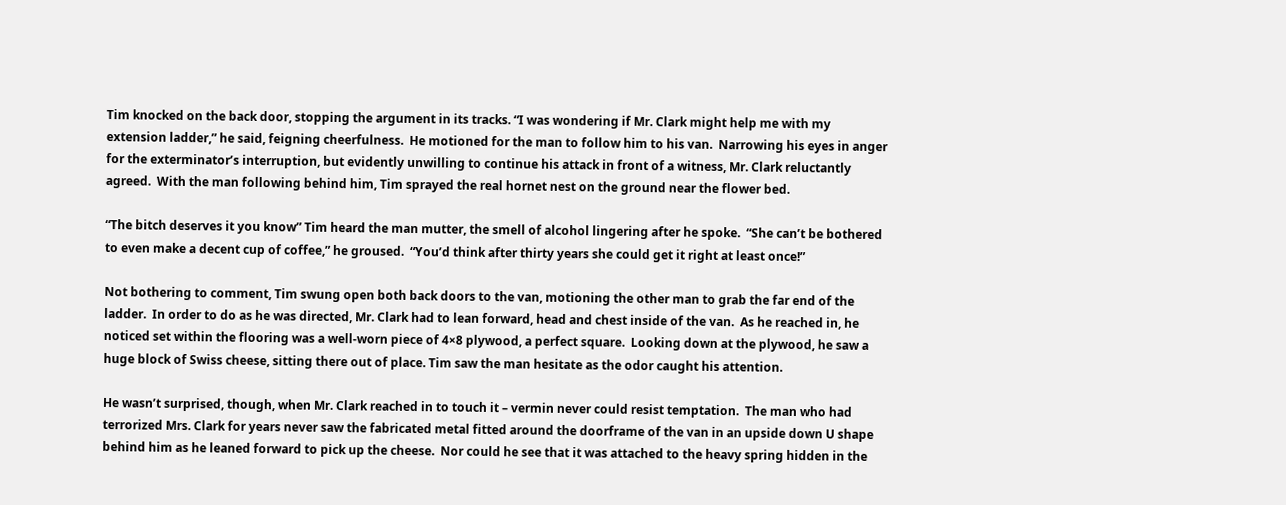Tim knocked on the back door, stopping the argument in its tracks. “I was wondering if Mr. Clark might help me with my extension ladder,” he said, feigning cheerfulness.  He motioned for the man to follow him to his van.  Narrowing his eyes in anger for the exterminator’s interruption, but evidently unwilling to continue his attack in front of a witness, Mr. Clark reluctantly agreed.  With the man following behind him, Tim sprayed the real hornet nest on the ground near the flower bed.

“The bitch deserves it you know” Tim heard the man mutter, the smell of alcohol lingering after he spoke.  “She can’t be bothered to even make a decent cup of coffee,” he groused.  “You’d think after thirty years she could get it right at least once!”

Not bothering to comment, Tim swung open both back doors to the van, motioning the other man to grab the far end of the ladder.  In order to do as he was directed, Mr. Clark had to lean forward, head and chest inside of the van.  As he reached in, he noticed set within the flooring was a well-worn piece of 4×8 plywood, a perfect square.  Looking down at the plywood, he saw a huge block of Swiss cheese, sitting there out of place. Tim saw the man hesitate as the odor caught his attention.

He wasn’t surprised, though, when Mr. Clark reached in to touch it – vermin never could resist temptation.  The man who had terrorized Mrs. Clark for years never saw the fabricated metal fitted around the doorframe of the van in an upside down U shape behind him as he leaned forward to pick up the cheese.  Nor could he see that it was attached to the heavy spring hidden in the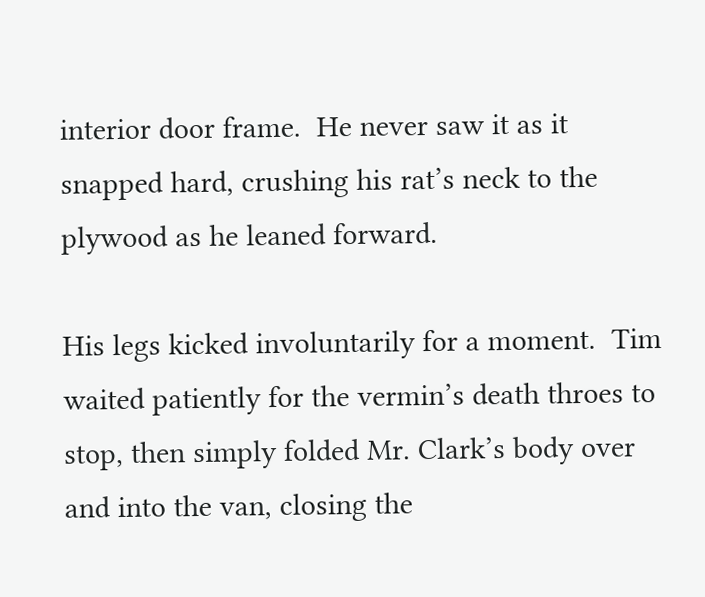interior door frame.  He never saw it as it snapped hard, crushing his rat’s neck to the plywood as he leaned forward.

His legs kicked involuntarily for a moment.  Tim waited patiently for the vermin’s death throes to stop, then simply folded Mr. Clark’s body over and into the van, closing the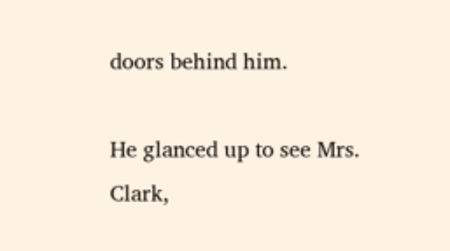doors behind him.

He glanced up to see Mrs. Clark,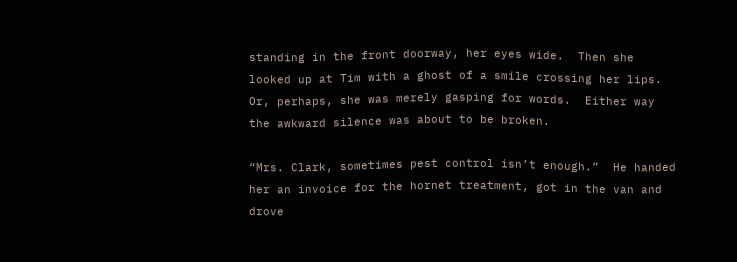standing in the front doorway, her eyes wide.  Then she looked up at Tim with a ghost of a smile crossing her lips.  Or, perhaps, she was merely gasping for words.  Either way the awkward silence was about to be broken.

“Mrs. Clark, sometimes pest control isn’t enough.”  He handed her an invoice for the hornet treatment, got in the van and drove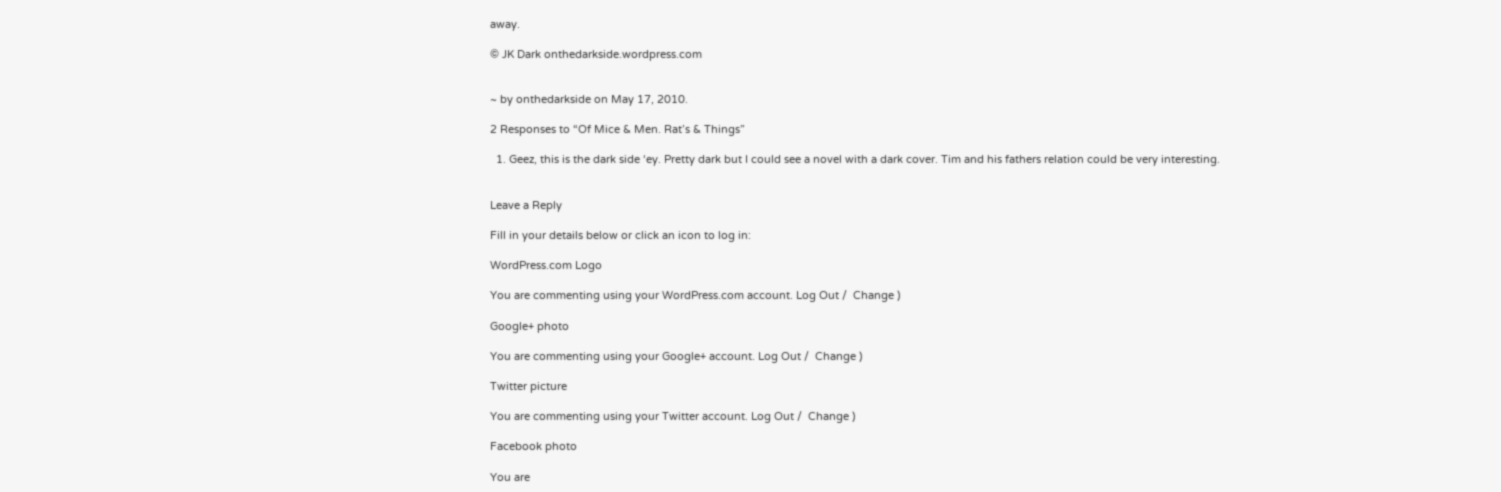away.

© JK Dark onthedarkside.wordpress.com


~ by onthedarkside on May 17, 2010.

2 Responses to “Of Mice & Men. Rat’s & Things”

  1. Geez, this is the dark side ‘ey. Pretty dark but I could see a novel with a dark cover. Tim and his fathers relation could be very interesting.


Leave a Reply

Fill in your details below or click an icon to log in:

WordPress.com Logo

You are commenting using your WordPress.com account. Log Out /  Change )

Google+ photo

You are commenting using your Google+ account. Log Out /  Change )

Twitter picture

You are commenting using your Twitter account. Log Out /  Change )

Facebook photo

You are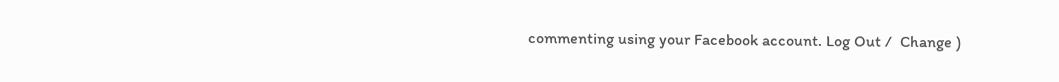commenting using your Facebook account. Log Out /  Change )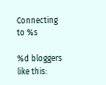Connecting to %s

%d bloggers like this: